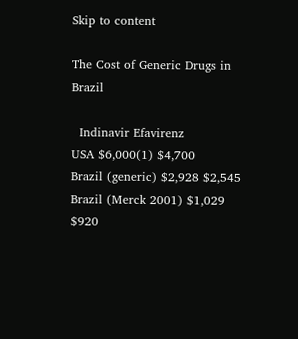Skip to content

The Cost of Generic Drugs in Brazil

  Indinavir Efavirenz
USA $6,000(1) $4,700
Brazil (generic) $2,928 $2,545
Brazil (Merck 2001) $1,029 $920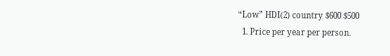“Low” HDI(2) country $600 $500
  1. Price per year per person.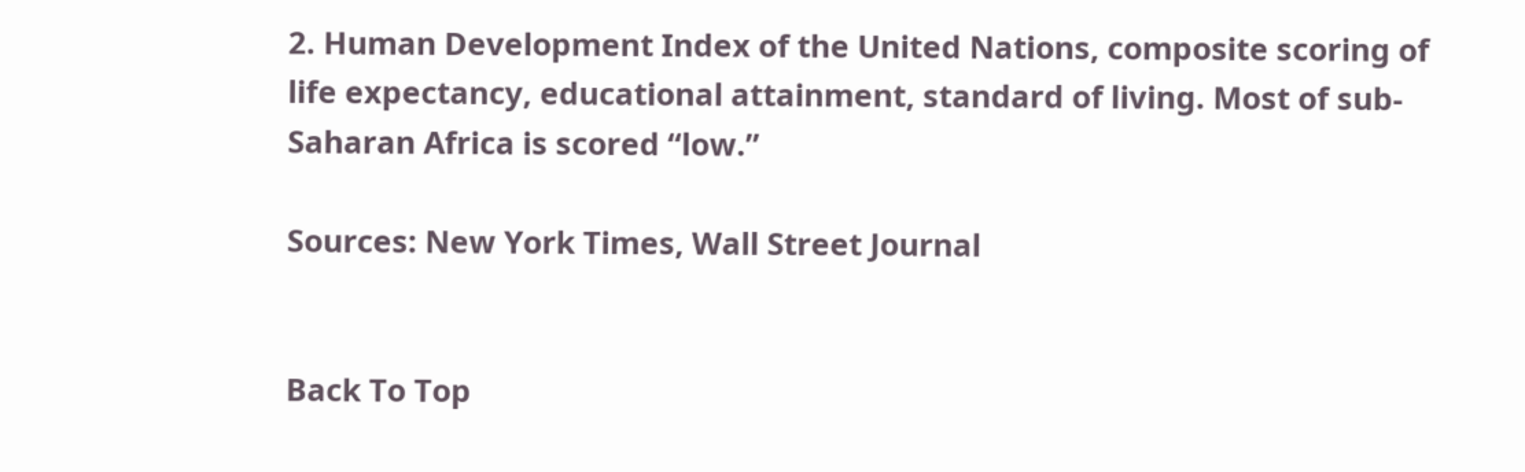2. Human Development Index of the United Nations, composite scoring of life expectancy, educational attainment, standard of living. Most of sub-Saharan Africa is scored “low.”

Sources: New York Times, Wall Street Journal


Back To Top